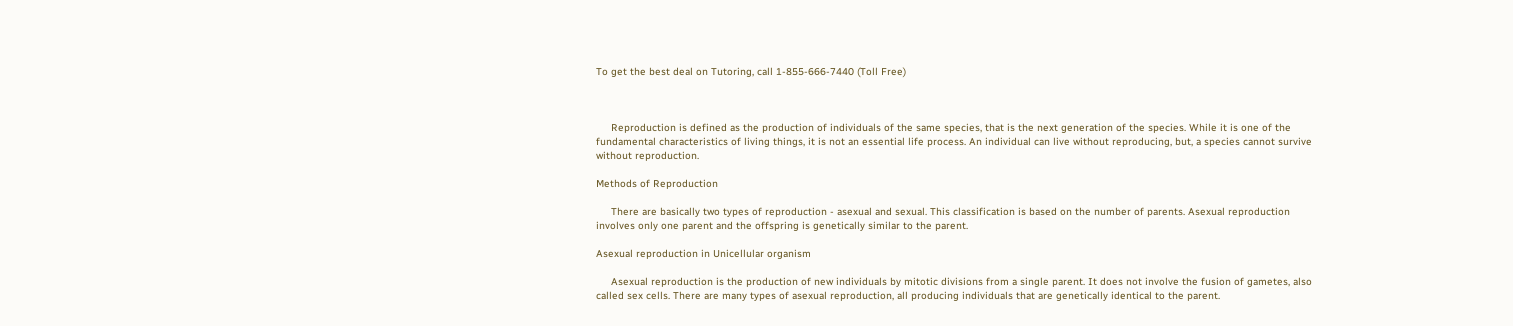To get the best deal on Tutoring, call 1-855-666-7440 (Toll Free)



     Reproduction is defined as the production of individuals of the same species, that is the next generation of the species. While it is one of the fundamental characteristics of living things, it is not an essential life process. An individual can live without reproducing, but, a species cannot survive without reproduction.

Methods of Reproduction

     There are basically two types of reproduction - asexual and sexual. This classification is based on the number of parents. Asexual reproduction involves only one parent and the offspring is genetically similar to the parent.

Asexual reproduction in Unicellular organism

     Asexual reproduction is the production of new individuals by mitotic divisions from a single parent. It does not involve the fusion of gametes, also called sex cells. There are many types of asexual reproduction, all producing individuals that are genetically identical to the parent.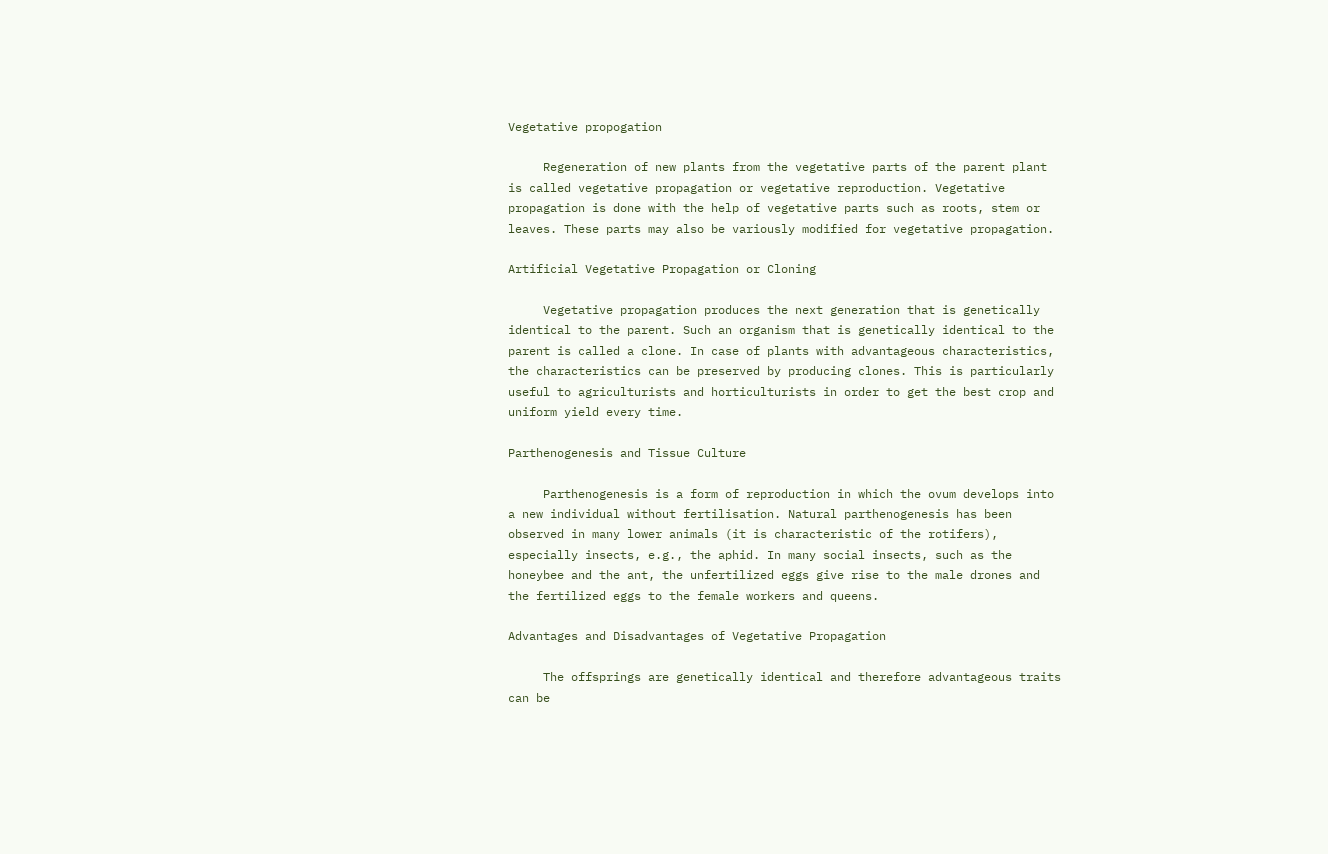Vegetative propogation

     Regeneration of new plants from the vegetative parts of the parent plant is called vegetative propagation or vegetative reproduction. Vegetative propagation is done with the help of vegetative parts such as roots, stem or leaves. These parts may also be variously modified for vegetative propagation.

Artificial Vegetative Propagation or Cloning

     Vegetative propagation produces the next generation that is genetically identical to the parent. Such an organism that is genetically identical to the parent is called a clone. In case of plants with advantageous characteristics, the characteristics can be preserved by producing clones. This is particularly useful to agriculturists and horticulturists in order to get the best crop and uniform yield every time.

Parthenogenesis and Tissue Culture

     Parthenogenesis is a form of reproduction in which the ovum develops into a new individual without fertilisation. Natural parthenogenesis has been observed in many lower animals (it is characteristic of the rotifers), especially insects, e.g., the aphid. In many social insects, such as the honeybee and the ant, the unfertilized eggs give rise to the male drones and the fertilized eggs to the female workers and queens.

Advantages and Disadvantages of Vegetative Propagation

     The offsprings are genetically identical and therefore advantageous traits can be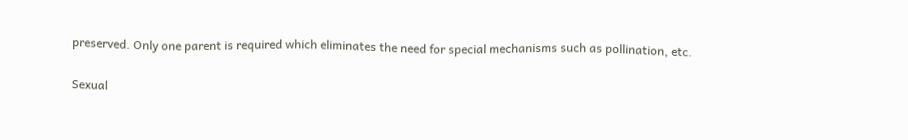preserved. Only one parent is required which eliminates the need for special mechanisms such as pollination, etc.

Sexual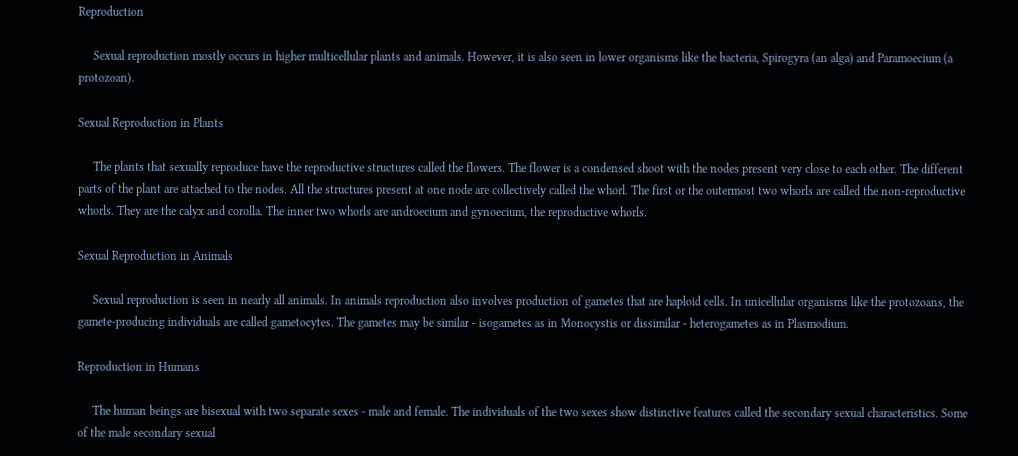Reproduction

     Sexual reproduction mostly occurs in higher multicellular plants and animals. However, it is also seen in lower organisms like the bacteria, Spirogyra (an alga) and Paramoecium (a protozoan).

Sexual Reproduction in Plants

     The plants that sexually reproduce have the reproductive structures called the flowers. The flower is a condensed shoot with the nodes present very close to each other. The different parts of the plant are attached to the nodes. All the structures present at one node are collectively called the whorl. The first or the outermost two whorls are called the non-reproductive whorls. They are the calyx and corolla. The inner two whorls are androecium and gynoecium, the reproductive whorls.

Sexual Reproduction in Animals

     Sexual reproduction is seen in nearly all animals. In animals reproduction also involves production of gametes that are haploid cells. In unicellular organisms like the protozoans, the gamete-producing individuals are called gametocytes. The gametes may be similar - isogametes as in Monocystis or dissimilar - heterogametes as in Plasmodium.

Reproduction in Humans

     The human beings are bisexual with two separate sexes - male and female. The individuals of the two sexes show distinctive features called the secondary sexual characteristics. Some of the male secondary sexual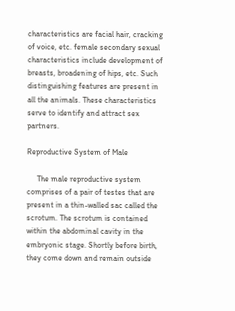characteristics are facial hair, cracking of voice, etc. female secondary sexual characteristics include development of breasts, broadening of hips, etc. Such distinguishing features are present in all the animals. These characteristics serve to identify and attract sex partners.

Reproductive System of Male

     The male reproductive system comprises of a pair of testes that are present in a thin-walled sac called the scrotum. The scrotum is contained within the abdominal cavity in the embryonic stage. Shortly before birth, they come down and remain outside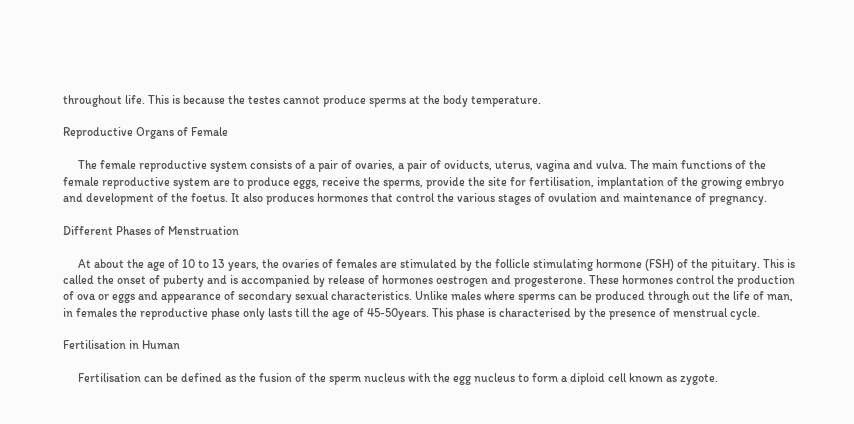throughout life. This is because the testes cannot produce sperms at the body temperature.

Reproductive Organs of Female

     The female reproductive system consists of a pair of ovaries, a pair of oviducts, uterus, vagina and vulva. The main functions of the female reproductive system are to produce eggs, receive the sperms, provide the site for fertilisation, implantation of the growing embryo and development of the foetus. It also produces hormones that control the various stages of ovulation and maintenance of pregnancy.

Different Phases of Menstruation

     At about the age of 10 to 13 years, the ovaries of females are stimulated by the follicle stimulating hormone (FSH) of the pituitary. This is called the onset of puberty and is accompanied by release of hormones oestrogen and progesterone. These hormones control the production of ova or eggs and appearance of secondary sexual characteristics. Unlike males where sperms can be produced through out the life of man, in females the reproductive phase only lasts till the age of 45-50years. This phase is characterised by the presence of menstrual cycle.

Fertilisation in Human

     Fertilisation can be defined as the fusion of the sperm nucleus with the egg nucleus to form a diploid cell known as zygote.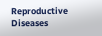Reproductive Diseases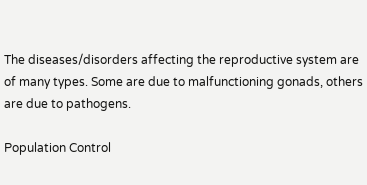The diseases/disorders affecting the reproductive system are of many types. Some are due to malfunctioning gonads, others are due to pathogens.

Population Control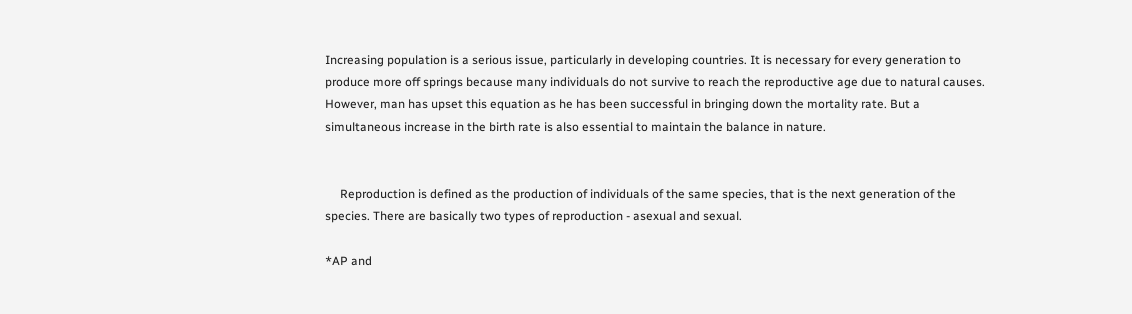Increasing population is a serious issue, particularly in developing countries. It is necessary for every generation to produce more off springs because many individuals do not survive to reach the reproductive age due to natural causes. However, man has upset this equation as he has been successful in bringing down the mortality rate. But a simultaneous increase in the birth rate is also essential to maintain the balance in nature.


     Reproduction is defined as the production of individuals of the same species, that is the next generation of the species. There are basically two types of reproduction - asexual and sexual.

*AP and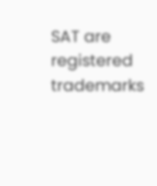SAT are registered trademarks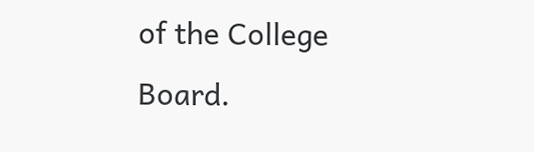of the College Board.